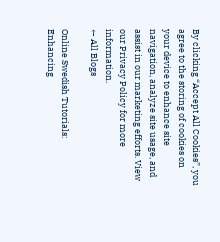By clicking “Accept All Cookies”, you agree to the storing of cookies on your device to enhance site navigation, analyze site usage, and assist in our marketing efforts. View our Privacy Policy for more information.
← All Blogs

Online Swedish Tutorials: Enhancing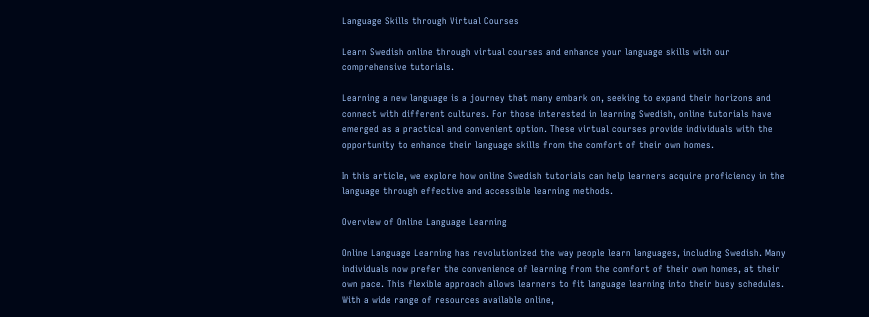Language Skills through Virtual Courses

Learn Swedish online through virtual courses and enhance your language skills with our comprehensive tutorials.

Learning a new language is a journey that many embark on, seeking to expand their horizons and connect with different cultures. For those interested in learning Swedish, online tutorials have emerged as a practical and convenient option. These virtual courses provide individuals with the opportunity to enhance their language skills from the comfort of their own homes.

In this article, we explore how online Swedish tutorials can help learners acquire proficiency in the language through effective and accessible learning methods.

Overview of Online Language Learning

Online Language Learning has revolutionized the way people learn languages, including Swedish. Many individuals now prefer the convenience of learning from the comfort of their own homes, at their own pace. This flexible approach allows learners to fit language learning into their busy schedules. With a wide range of resources available online,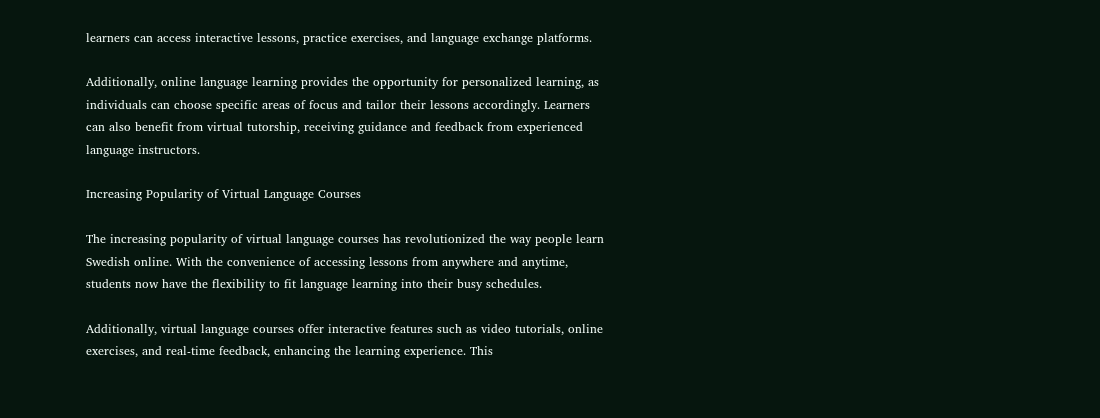learners can access interactive lessons, practice exercises, and language exchange platforms.

Additionally, online language learning provides the opportunity for personalized learning, as individuals can choose specific areas of focus and tailor their lessons accordingly. Learners can also benefit from virtual tutorship, receiving guidance and feedback from experienced language instructors.

Increasing Popularity of Virtual Language Courses

The increasing popularity of virtual language courses has revolutionized the way people learn Swedish online. With the convenience of accessing lessons from anywhere and anytime, students now have the flexibility to fit language learning into their busy schedules.

Additionally, virtual language courses offer interactive features such as video tutorials, online exercises, and real-time feedback, enhancing the learning experience. This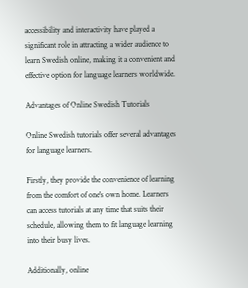accessibility and interactivity have played a significant role in attracting a wider audience to learn Swedish online, making it a convenient and effective option for language learners worldwide.

Advantages of Online Swedish Tutorials

Online Swedish tutorials offer several advantages for language learners.

Firstly, they provide the convenience of learning from the comfort of one's own home. Learners can access tutorials at any time that suits their schedule, allowing them to fit language learning into their busy lives.

Additionally, online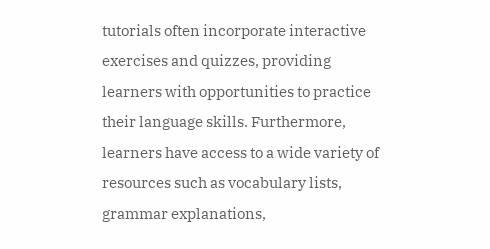tutorials often incorporate interactive exercises and quizzes, providing learners with opportunities to practice their language skills. Furthermore, learners have access to a wide variety of resources such as vocabulary lists, grammar explanations,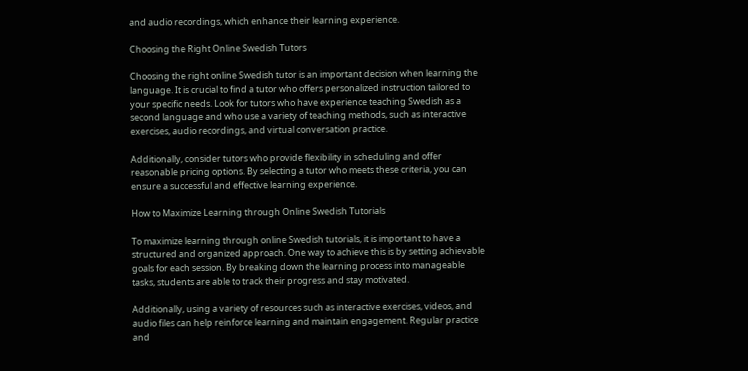and audio recordings, which enhance their learning experience.

Choosing the Right Online Swedish Tutors

Choosing the right online Swedish tutor is an important decision when learning the language. It is crucial to find a tutor who offers personalized instruction tailored to your specific needs. Look for tutors who have experience teaching Swedish as a second language and who use a variety of teaching methods, such as interactive exercises, audio recordings, and virtual conversation practice.

Additionally, consider tutors who provide flexibility in scheduling and offer reasonable pricing options. By selecting a tutor who meets these criteria, you can ensure a successful and effective learning experience.

How to Maximize Learning through Online Swedish Tutorials

To maximize learning through online Swedish tutorials, it is important to have a structured and organized approach. One way to achieve this is by setting achievable goals for each session. By breaking down the learning process into manageable tasks, students are able to track their progress and stay motivated.

Additionally, using a variety of resources such as interactive exercises, videos, and audio files can help reinforce learning and maintain engagement. Regular practice and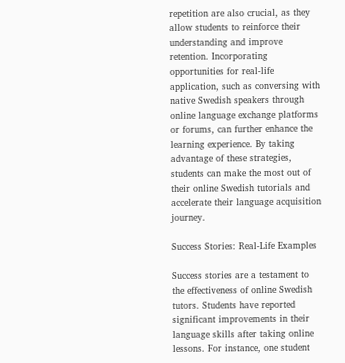repetition are also crucial, as they allow students to reinforce their understanding and improve retention. Incorporating opportunities for real-life application, such as conversing with native Swedish speakers through online language exchange platforms or forums, can further enhance the learning experience. By taking advantage of these strategies, students can make the most out of their online Swedish tutorials and accelerate their language acquisition journey.

Success Stories: Real-Life Examples

Success stories are a testament to the effectiveness of online Swedish tutors. Students have reported significant improvements in their language skills after taking online lessons. For instance, one student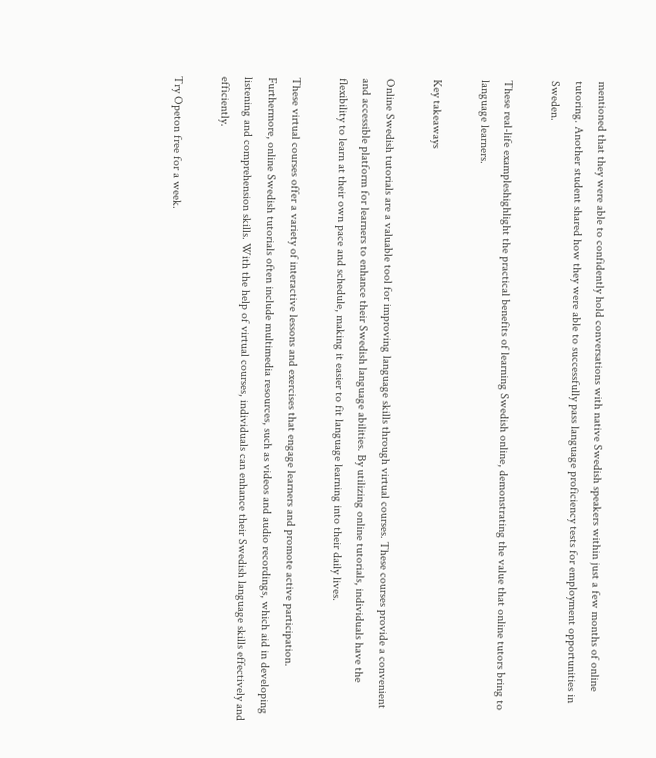mentioned that they were able to confidently hold conversations with native Swedish speakers within just a few months of online tutoring. Another student shared how they were able to successfully pass language proficiency tests for employment opportunities in Sweden.

These real-life exampleshighlight the practical benefits of learning Swedish online, demonstrating the value that online tutors bring to language learners.

Key takeaways

Online Swedish tutorials are a valuable tool for improving language skills through virtual courses. These courses provide a convenient and accessible platform for learners to enhance their Swedish language abilities. By utilizing online tutorials, individuals have the flexibility to learn at their own pace and schedule, making it easier to fit language learning into their daily lives.

These virtual courses offer a variety of interactive lessons and exercises that engage learners and promote active participation. Furthermore, online Swedish tutorials often include multimedia resources, such as videos and audio recordings, which aid in developing listening and comprehension skills. With the help of virtual courses, individuals can enhance their Swedish language skills effectively and efficiently.

Try Opeton free for a week.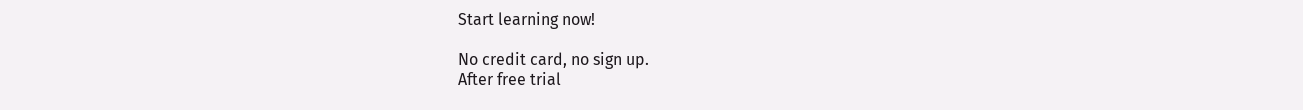Start learning now!

No credit card, no sign up.
After free trial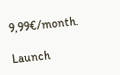9,99€/month.

Launch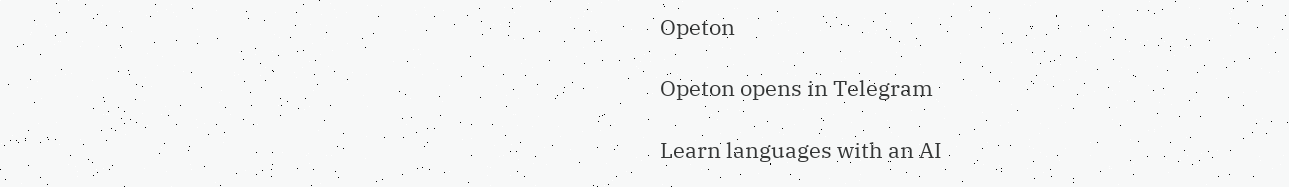Opeton

Opeton opens in Telegram

Learn languages with an AI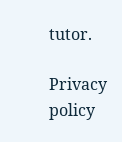tutor.

Privacy policy